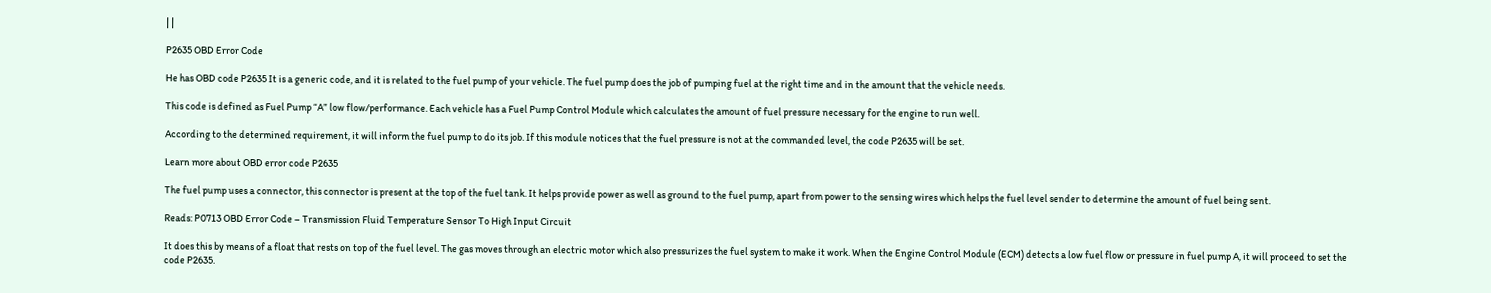| |

P2635 OBD Error Code

He has OBD code P2635 It is a generic code, and it is related to the fuel pump of your vehicle. The fuel pump does the job of pumping fuel at the right time and in the amount that the vehicle needs.

This code is defined as Fuel Pump “A” low flow/performance. Each vehicle has a Fuel Pump Control Module which calculates the amount of fuel pressure necessary for the engine to run well.

According to the determined requirement, it will inform the fuel pump to do its job. If this module notices that the fuel pressure is not at the commanded level, the code P2635 will be set.

Learn more about OBD error code P2635

The fuel pump uses a connector, this connector is present at the top of the fuel tank. It helps provide power as well as ground to the fuel pump, apart from power to the sensing wires which helps the fuel level sender to determine the amount of fuel being sent.

Reads: P0713 OBD Error Code – Transmission Fluid Temperature Sensor To High Input Circuit

It does this by means of a float that rests on top of the fuel level. The gas moves through an electric motor which also pressurizes the fuel system to make it work. When the Engine Control Module (ECM) detects a low fuel flow or pressure in fuel pump A, it will proceed to set the code P2635.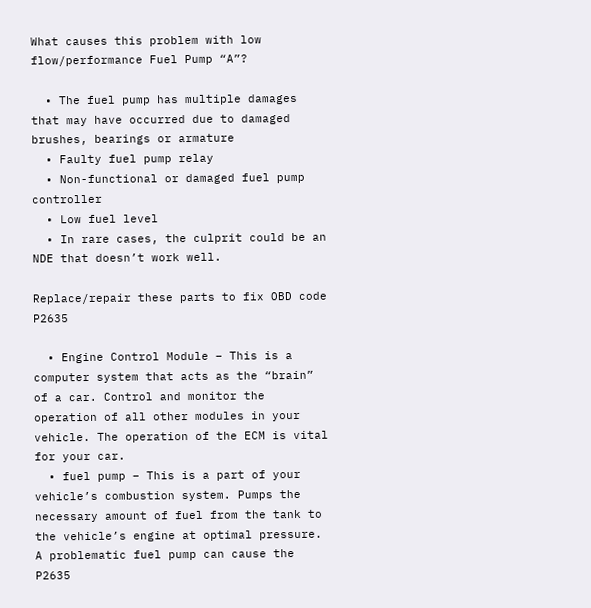What causes this problem with low flow/performance Fuel Pump “A”?

  • The fuel pump has multiple damages that may have occurred due to damaged brushes, bearings or armature
  • Faulty fuel pump relay
  • Non-functional or damaged fuel pump controller
  • Low fuel level
  • In rare cases, the culprit could be an NDE that doesn’t work well.

Replace/repair these parts to fix OBD code P2635

  • Engine Control Module – This is a computer system that acts as the “brain” of a car. Control and monitor the operation of all other modules in your vehicle. The operation of the ECM is vital for your car.
  • fuel pump – This is a part of your vehicle’s combustion system. Pumps the necessary amount of fuel from the tank to the vehicle’s engine at optimal pressure. A problematic fuel pump can cause the P2635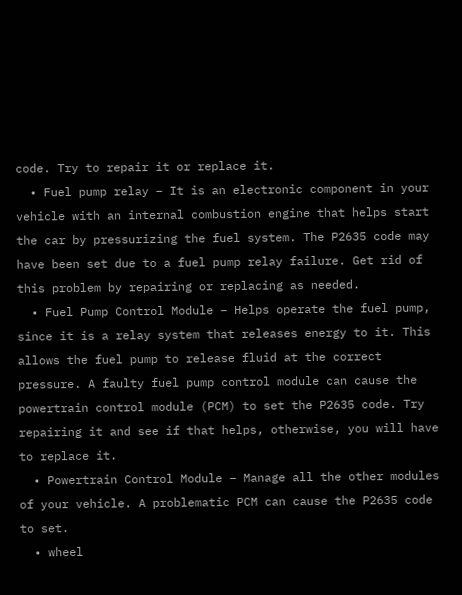code. Try to repair it or replace it.
  • Fuel pump relay – It is an electronic component in your vehicle with an internal combustion engine that helps start the car by pressurizing the fuel system. The P2635 code may have been set due to a fuel pump relay failure. Get rid of this problem by repairing or replacing as needed.
  • Fuel Pump Control Module – Helps operate the fuel pump, since it is a relay system that releases energy to it. This allows the fuel pump to release fluid at the correct pressure. A faulty fuel pump control module can cause the powertrain control module (PCM) to set the P2635 code. Try repairing it and see if that helps, otherwise, you will have to replace it.
  • Powertrain Control Module – Manage all the other modules of your vehicle. A problematic PCM can cause the P2635 code to set.
  • wheel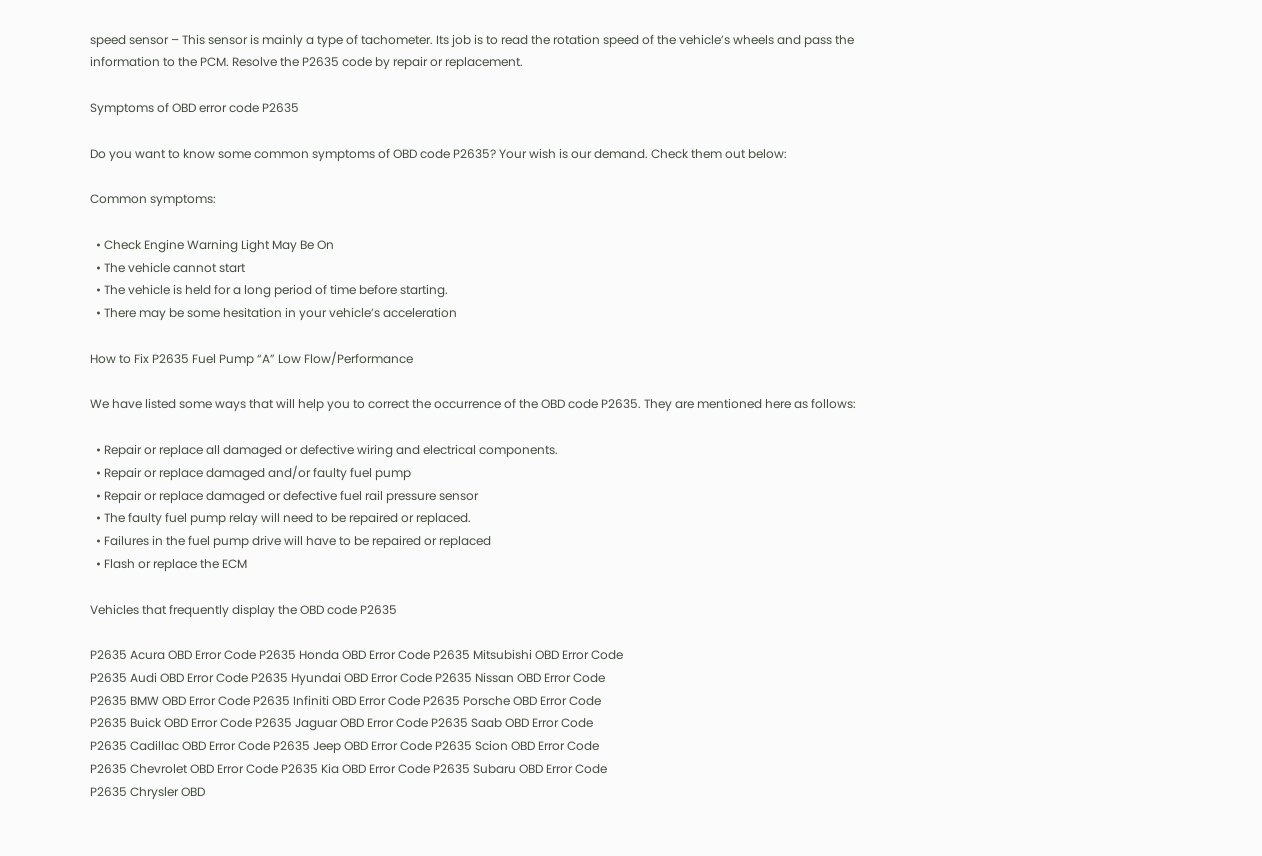speed sensor – This sensor is mainly a type of tachometer. Its job is to read the rotation speed of the vehicle’s wheels and pass the information to the PCM. Resolve the P2635 code by repair or replacement.

Symptoms of OBD error code P2635

Do you want to know some common symptoms of OBD code P2635? Your wish is our demand. Check them out below:

Common symptoms:

  • Check Engine Warning Light May Be On
  • The vehicle cannot start
  • The vehicle is held for a long period of time before starting.
  • There may be some hesitation in your vehicle’s acceleration

How to Fix P2635 Fuel Pump “A” Low Flow/Performance

We have listed some ways that will help you to correct the occurrence of the OBD code P2635. They are mentioned here as follows:

  • Repair or replace all damaged or defective wiring and electrical components.
  • Repair or replace damaged and/or faulty fuel pump
  • Repair or replace damaged or defective fuel rail pressure sensor
  • The faulty fuel pump relay will need to be repaired or replaced.
  • Failures in the fuel pump drive will have to be repaired or replaced
  • Flash or replace the ECM

Vehicles that frequently display the OBD code P2635

P2635 Acura OBD Error Code P2635 Honda OBD Error Code P2635 Mitsubishi OBD Error Code
P2635 Audi OBD Error Code P2635 Hyundai OBD Error Code P2635 Nissan OBD Error Code
P2635 BMW OBD Error Code P2635 Infiniti OBD Error Code P2635 Porsche OBD Error Code
P2635 Buick OBD Error Code P2635 Jaguar OBD Error Code P2635 Saab OBD Error Code
P2635 Cadillac OBD Error Code P2635 Jeep OBD Error Code P2635 Scion OBD Error Code
P2635 Chevrolet OBD Error Code P2635 Kia OBD Error Code P2635 Subaru OBD Error Code
P2635 Chrysler OBD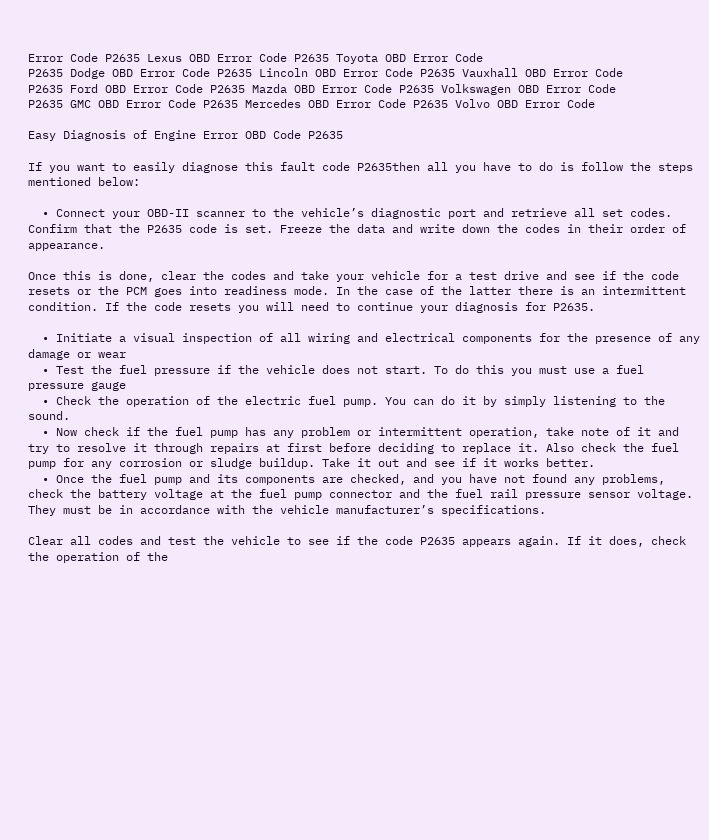Error Code P2635 Lexus OBD Error Code P2635 Toyota OBD Error Code
P2635 Dodge OBD Error Code P2635 Lincoln OBD Error Code P2635 Vauxhall OBD Error Code
P2635 Ford OBD Error Code P2635 Mazda OBD Error Code P2635 Volkswagen OBD Error Code
P2635 GMC OBD Error Code P2635 Mercedes OBD Error Code P2635 Volvo OBD Error Code

Easy Diagnosis of Engine Error OBD Code P2635

If you want to easily diagnose this fault code P2635then all you have to do is follow the steps mentioned below:

  • Connect your OBD-II scanner to the vehicle’s diagnostic port and retrieve all set codes. Confirm that the P2635 code is set. Freeze the data and write down the codes in their order of appearance.

Once this is done, clear the codes and take your vehicle for a test drive and see if the code resets or the PCM goes into readiness mode. In the case of the latter there is an intermittent condition. If the code resets you will need to continue your diagnosis for P2635.

  • Initiate a visual inspection of all wiring and electrical components for the presence of any damage or wear
  • Test the fuel pressure if the vehicle does not start. To do this you must use a fuel pressure gauge
  • Check the operation of the electric fuel pump. You can do it by simply listening to the sound.
  • Now check if the fuel pump has any problem or intermittent operation, take note of it and try to resolve it through repairs at first before deciding to replace it. Also check the fuel pump for any corrosion or sludge buildup. Take it out and see if it works better.
  • Once the fuel pump and its components are checked, and you have not found any problems, check the battery voltage at the fuel pump connector and the fuel rail pressure sensor voltage. They must be in accordance with the vehicle manufacturer’s specifications.

Clear all codes and test the vehicle to see if the code P2635 appears again. If it does, check the operation of the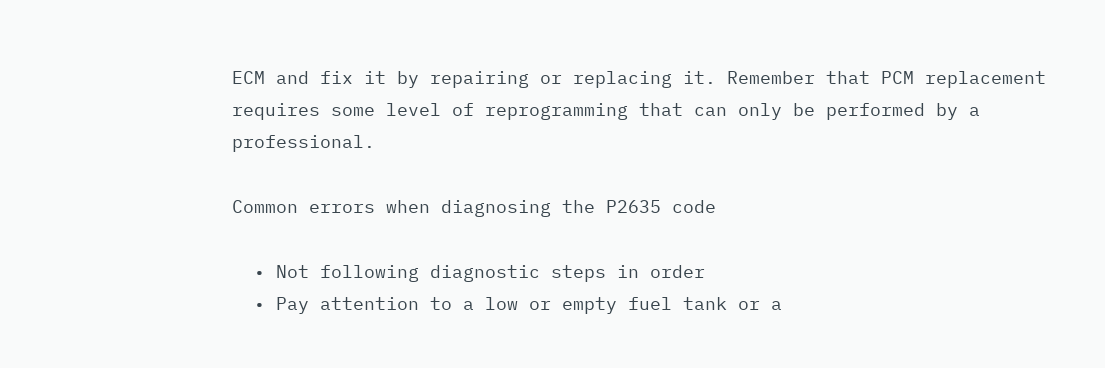ECM and fix it by repairing or replacing it. Remember that PCM replacement requires some level of reprogramming that can only be performed by a professional.

Common errors when diagnosing the P2635 code

  • Not following diagnostic steps in order
  • Pay attention to a low or empty fuel tank or a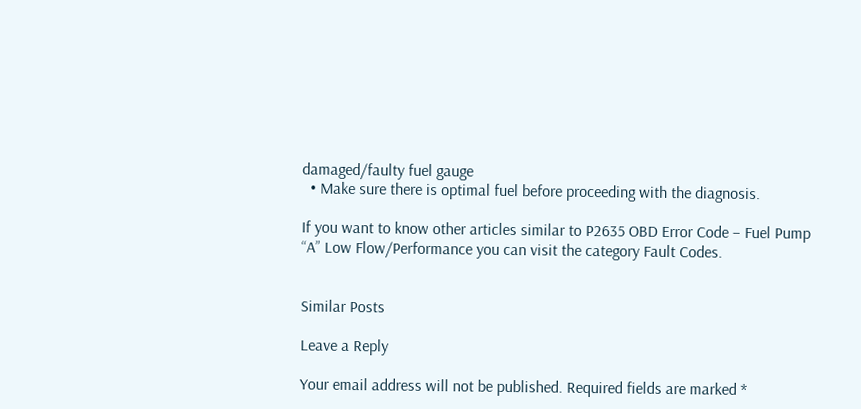damaged/faulty fuel gauge
  • Make sure there is optimal fuel before proceeding with the diagnosis.

If you want to know other articles similar to P2635 OBD Error Code – Fuel Pump “A” Low Flow/Performance you can visit the category Fault Codes.


Similar Posts

Leave a Reply

Your email address will not be published. Required fields are marked *